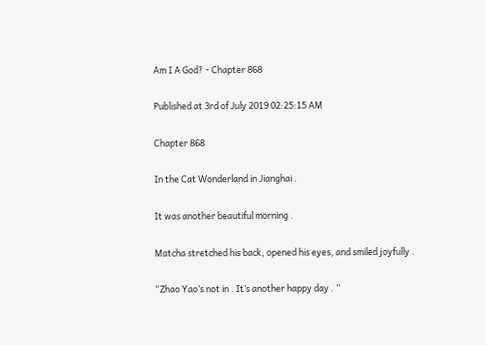Am I A God? - Chapter 868

Published at 3rd of July 2019 02:25:15 AM

Chapter 868

In the Cat Wonderland in Jianghai .

It was another beautiful morning .

Matcha stretched his back, opened his eyes, and smiled joyfully .

“Zhao Yao’s not in . It’s another happy day . ”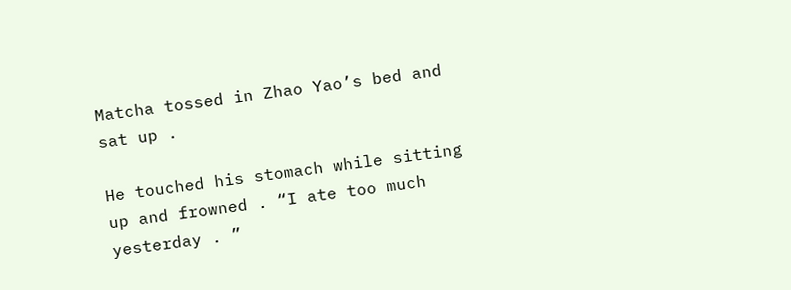Matcha tossed in Zhao Yao’s bed and sat up .

He touched his stomach while sitting up and frowned . “I ate too much yesterday . ”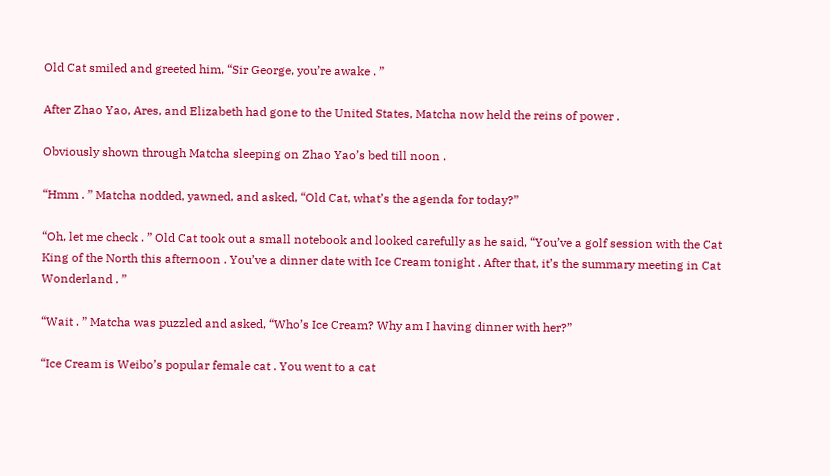Old Cat smiled and greeted him, “Sir George, you’re awake . ”

After Zhao Yao, Ares, and Elizabeth had gone to the United States, Matcha now held the reins of power .

Obviously shown through Matcha sleeping on Zhao Yao’s bed till noon .

“Hmm . ” Matcha nodded, yawned, and asked, “Old Cat, what’s the agenda for today?”

“Oh, let me check . ” Old Cat took out a small notebook and looked carefully as he said, “You’ve a golf session with the Cat King of the North this afternoon . You’ve a dinner date with Ice Cream tonight . After that, it’s the summary meeting in Cat Wonderland . ”

“Wait . ” Matcha was puzzled and asked, “Who’s Ice Cream? Why am I having dinner with her?”

“Ice Cream is Weibo’s popular female cat . You went to a cat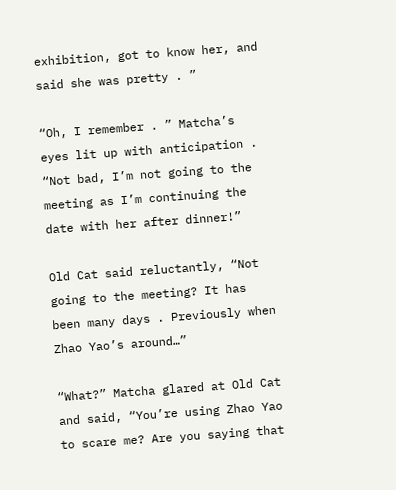exhibition, got to know her, and said she was pretty . ”

“Oh, I remember . ” Matcha’s eyes lit up with anticipation . “Not bad, I’m not going to the meeting as I’m continuing the date with her after dinner!”

Old Cat said reluctantly, “Not going to the meeting? It has been many days . Previously when Zhao Yao’s around…”

“What?” Matcha glared at Old Cat and said, “You’re using Zhao Yao to scare me? Are you saying that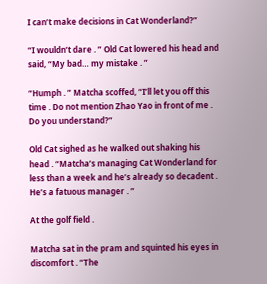I can’t make decisions in Cat Wonderland?”

“I wouldn’t dare . ” Old Cat lowered his head and said, “My bad… my mistake . ”

“Humph . ” Matcha scoffed, “I’ll let you off this time . Do not mention Zhao Yao in front of me . Do you understand?”

Old Cat sighed as he walked out shaking his head . “Matcha’s managing Cat Wonderland for less than a week and he’s already so decadent . He’s a fatuous manager . ”

At the golf field .

Matcha sat in the pram and squinted his eyes in discomfort . “The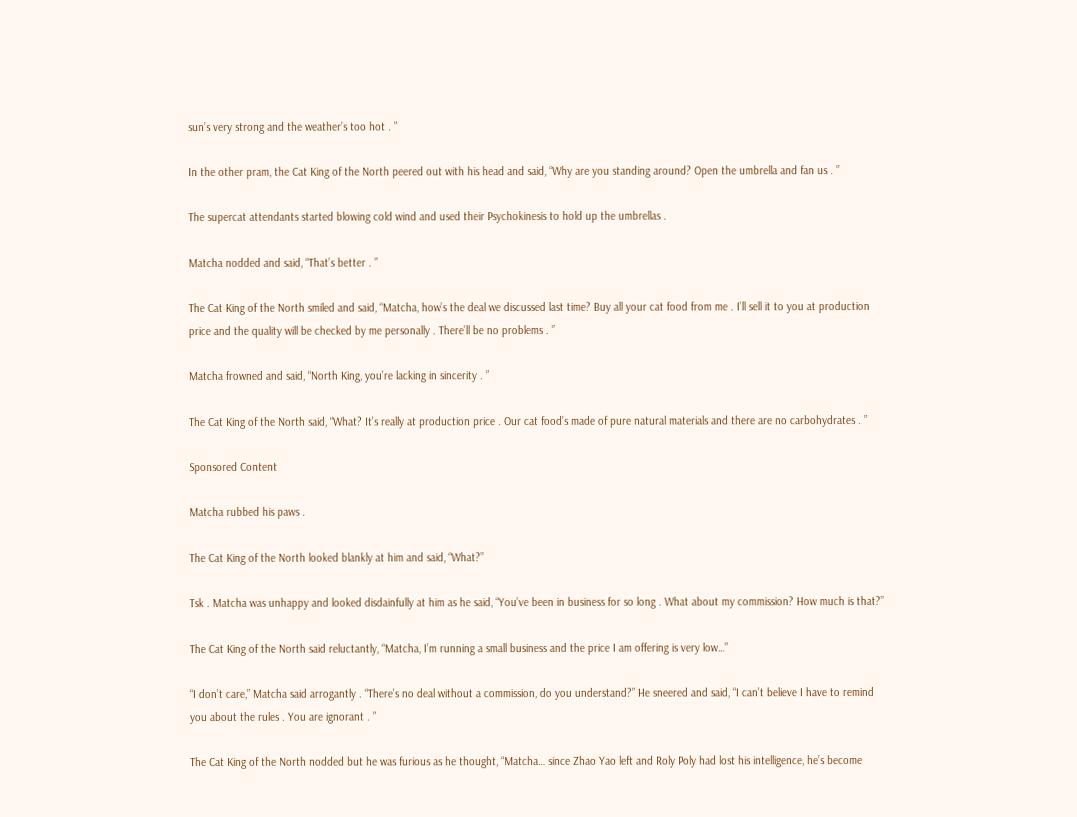sun’s very strong and the weather’s too hot . ”

In the other pram, the Cat King of the North peered out with his head and said, “Why are you standing around? Open the umbrella and fan us . ”

The supercat attendants started blowing cold wind and used their Psychokinesis to hold up the umbrellas .

Matcha nodded and said, “That’s better . ”

The Cat King of the North smiled and said, “Matcha, how’s the deal we discussed last time? Buy all your cat food from me . I’ll sell it to you at production price and the quality will be checked by me personally . There’ll be no problems . ”

Matcha frowned and said, “North King, you’re lacking in sincerity . ”

The Cat King of the North said, “What? It’s really at production price . Our cat food’s made of pure natural materials and there are no carbohydrates . ”

Sponsored Content

Matcha rubbed his paws .

The Cat King of the North looked blankly at him and said, “What?”

Tsk . Matcha was unhappy and looked disdainfully at him as he said, “You’ve been in business for so long . What about my commission? How much is that?”

The Cat King of the North said reluctantly, “Matcha, I’m running a small business and the price I am offering is very low…”

“I don’t care,” Matcha said arrogantly . “There’s no deal without a commission, do you understand?” He sneered and said, “I can’t believe I have to remind you about the rules . You are ignorant . ”

The Cat King of the North nodded but he was furious as he thought, “Matcha… since Zhao Yao left and Roly Poly had lost his intelligence, he’s become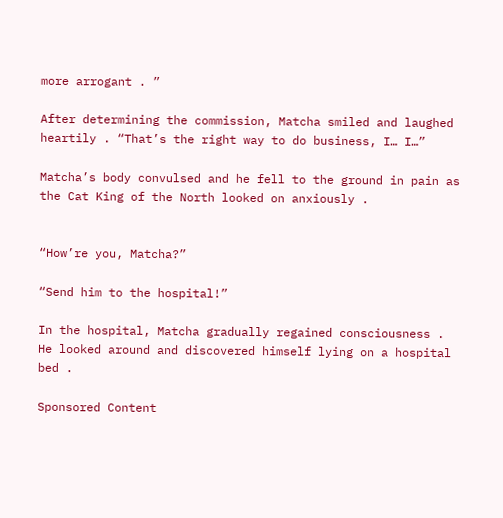more arrogant . ”

After determining the commission, Matcha smiled and laughed heartily . “That’s the right way to do business, I… I…”

Matcha’s body convulsed and he fell to the ground in pain as the Cat King of the North looked on anxiously .


“How’re you, Matcha?”

“Send him to the hospital!”

In the hospital, Matcha gradually regained consciousness . He looked around and discovered himself lying on a hospital bed .

Sponsored Content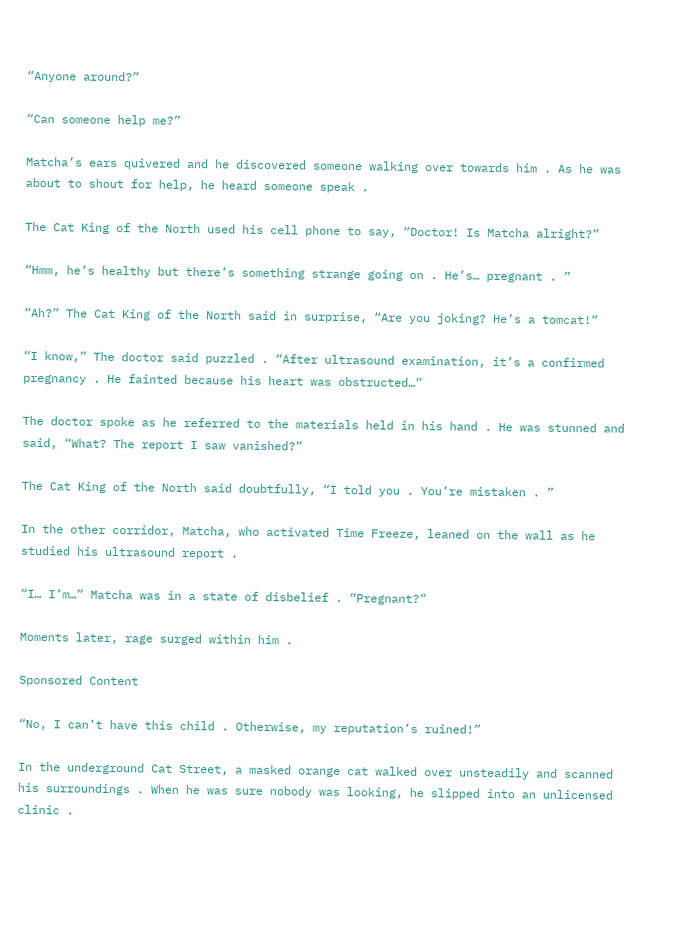“Anyone around?”

“Can someone help me?”

Matcha’s ears quivered and he discovered someone walking over towards him . As he was about to shout for help, he heard someone speak .

The Cat King of the North used his cell phone to say, “Doctor! Is Matcha alright?”

“Hmm, he’s healthy but there’s something strange going on . He’s… pregnant . ”

“Ah?” The Cat King of the North said in surprise, “Are you joking? He’s a tomcat!”

“I know,” The doctor said puzzled . “After ultrasound examination, it’s a confirmed pregnancy . He fainted because his heart was obstructed…”

The doctor spoke as he referred to the materials held in his hand . He was stunned and said, “What? The report I saw vanished?”

The Cat King of the North said doubtfully, “I told you . You’re mistaken . ”

In the other corridor, Matcha, who activated Time Freeze, leaned on the wall as he studied his ultrasound report .

“I… I’m…” Matcha was in a state of disbelief . “Pregnant?”

Moments later, rage surged within him .

Sponsored Content

“No, I can’t have this child . Otherwise, my reputation’s ruined!”

In the underground Cat Street, a masked orange cat walked over unsteadily and scanned his surroundings . When he was sure nobody was looking, he slipped into an unlicensed clinic .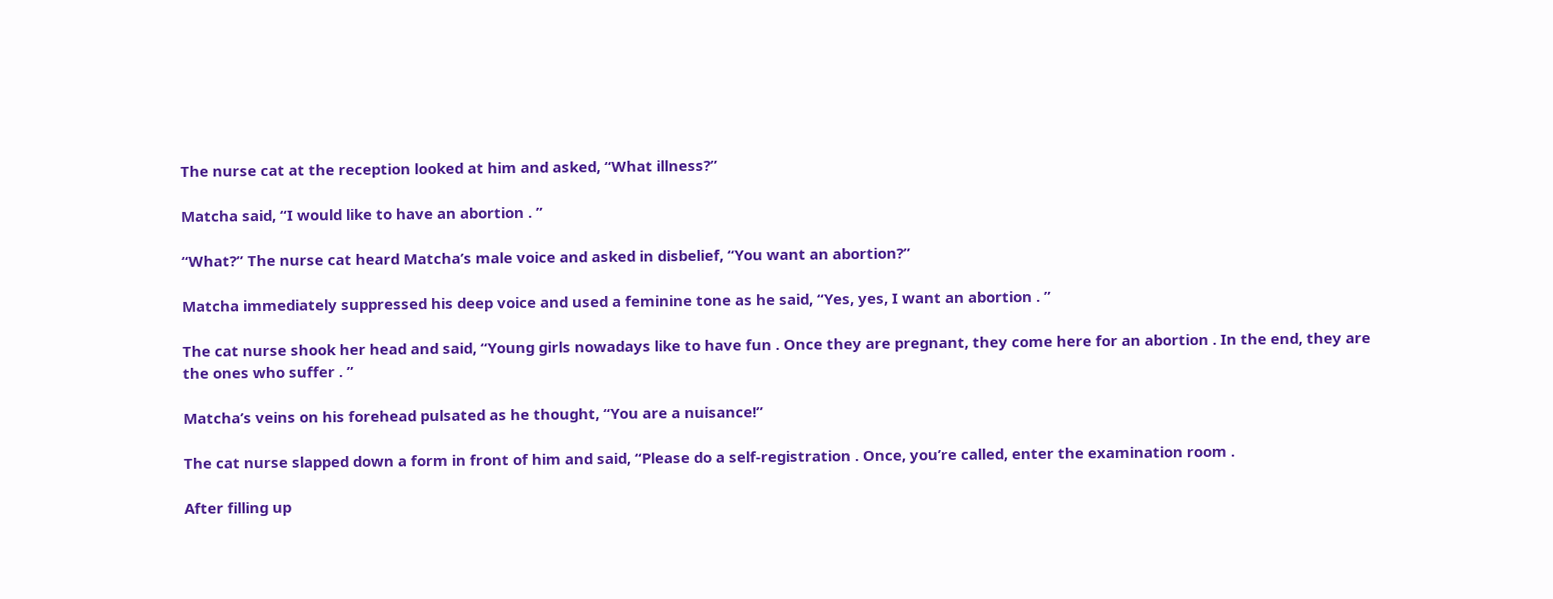The nurse cat at the reception looked at him and asked, “What illness?”

Matcha said, “I would like to have an abortion . ”

“What?” The nurse cat heard Matcha’s male voice and asked in disbelief, “You want an abortion?”

Matcha immediately suppressed his deep voice and used a feminine tone as he said, “Yes, yes, I want an abortion . ”

The cat nurse shook her head and said, “Young girls nowadays like to have fun . Once they are pregnant, they come here for an abortion . In the end, they are the ones who suffer . ”

Matcha’s veins on his forehead pulsated as he thought, “You are a nuisance!”

The cat nurse slapped down a form in front of him and said, “Please do a self-registration . Once, you’re called, enter the examination room .

After filling up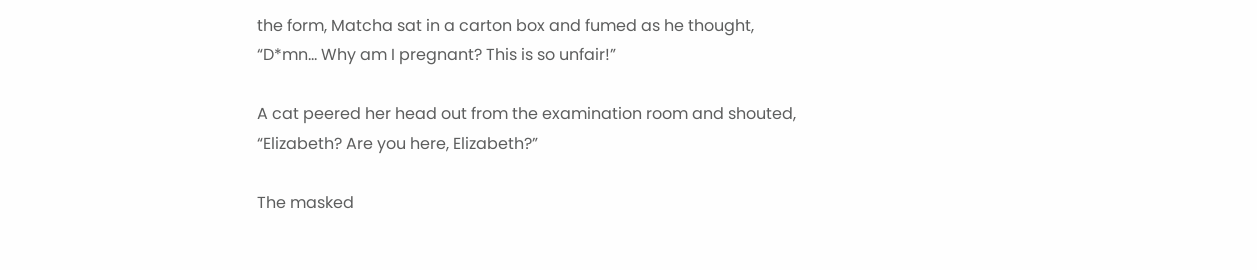the form, Matcha sat in a carton box and fumed as he thought, “D*mn… Why am I pregnant? This is so unfair!”

A cat peered her head out from the examination room and shouted, “Elizabeth? Are you here, Elizabeth?”

The masked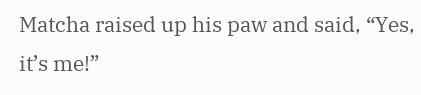Matcha raised up his paw and said, “Yes, it’s me!”